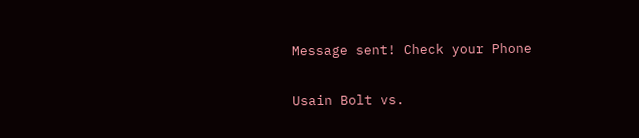Message sent! Check your Phone

Usain Bolt vs.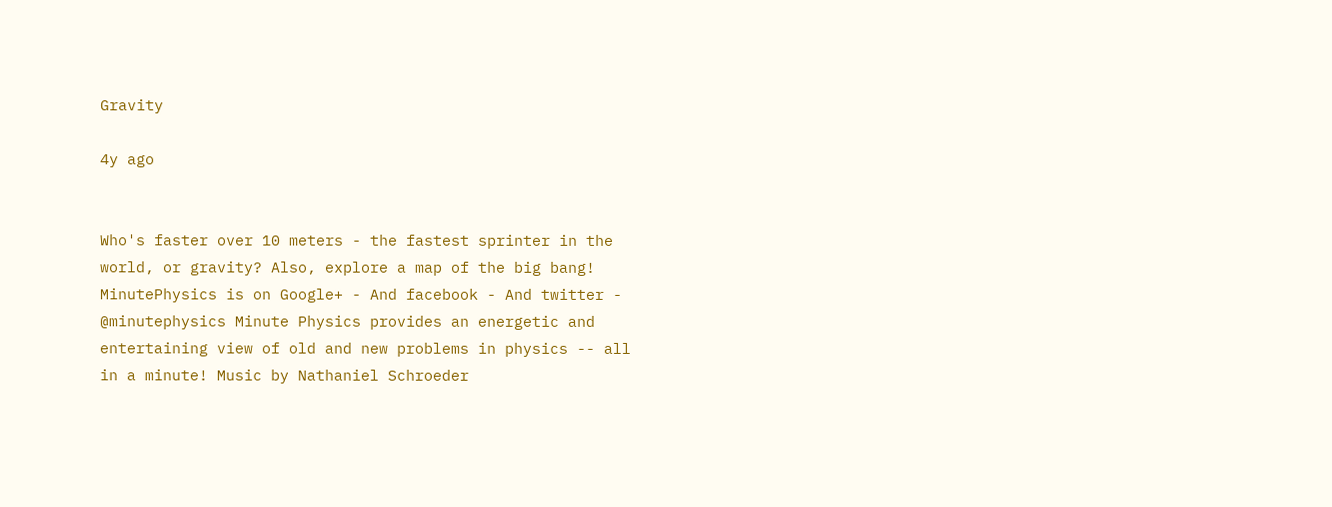Gravity

4y ago


Who's faster over 10 meters - the fastest sprinter in the world, or gravity? Also, explore a map of the big bang! MinutePhysics is on Google+ - And facebook - And twitter - @minutephysics Minute Physics provides an energetic and entertaining view of old and new problems in physics -- all in a minute! Music by Nathaniel Schroeder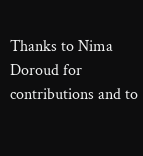Thanks to Nima Doroud for contributions and to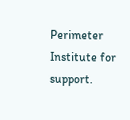Perimeter Institute for support.